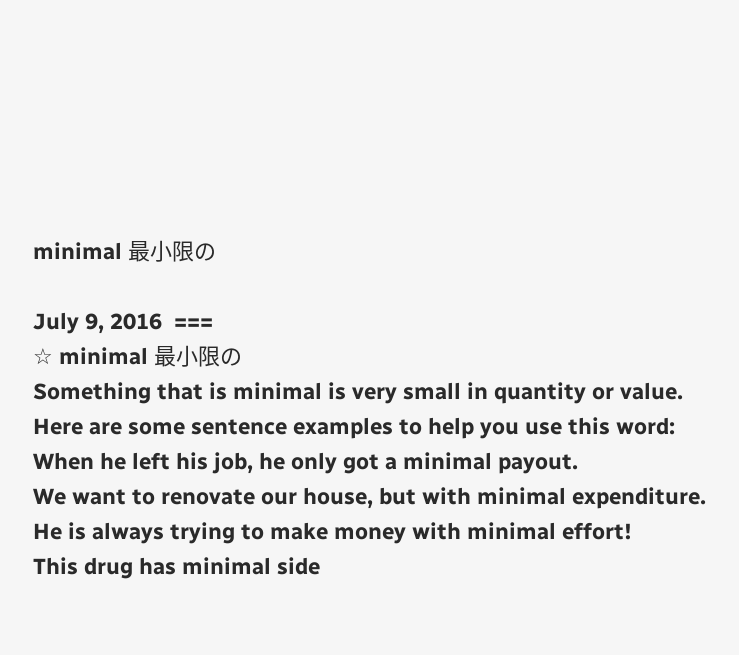minimal 最小限の

July 9, 2016  ===
☆ minimal 最小限の
Something that is minimal is very small in quantity or value. Here are some sentence examples to help you use this word:
When he left his job, he only got a minimal payout.
We want to renovate our house, but with minimal expenditure.
He is always trying to make money with minimal effort!
This drug has minimal side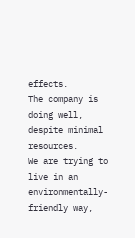effects.
The company is doing well, despite minimal resources.
We are trying to live in an environmentally-friendly way,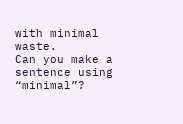with minimal waste.
Can you make a sentence using “minimal”?